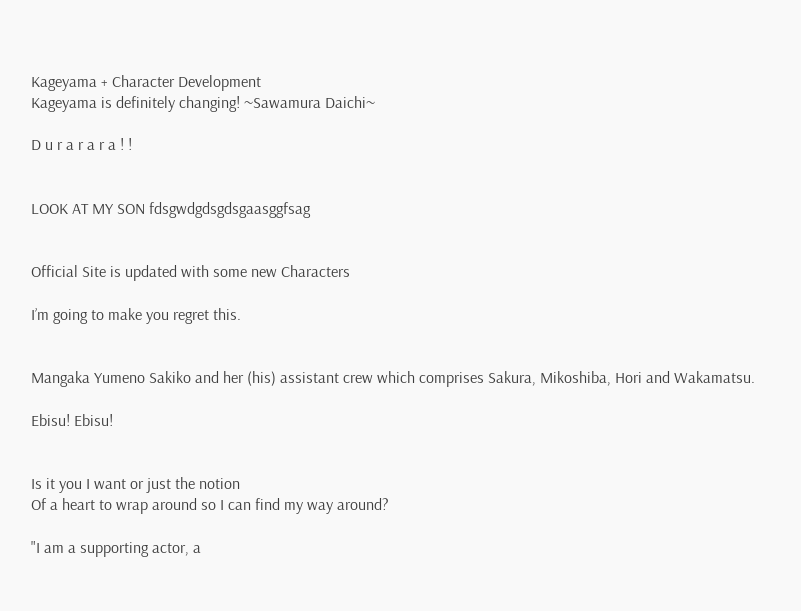Kageyama + Character Development
Kageyama is definitely changing! ~Sawamura Daichi~

D u r a r a r a ! !


LOOK AT MY SON fdsgwdgdsgdsgaasggfsag


Official Site is updated with some new Characters

I’m going to make you regret this.


Mangaka Yumeno Sakiko and her (his) assistant crew which comprises Sakura, Mikoshiba, Hori and Wakamatsu.

Ebisu! Ebisu!


Is it you I want or just the notion
Of a heart to wrap around so I can find my way around?

"I am a supporting actor, a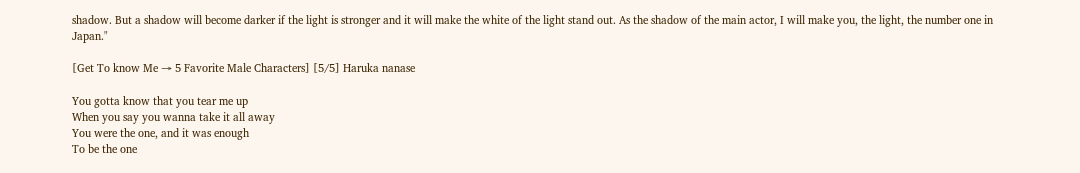shadow. But a shadow will become darker if the light is stronger and it will make the white of the light stand out. As the shadow of the main actor, I will make you, the light, the number one in Japan."

[Get To know Me → 5 Favorite Male Characters] [5/5] Haruka nanase

You gotta know that you tear me up
When you say you wanna take it all away
You were the one, and it was enough
To be the one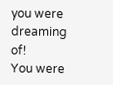you were dreaming of!
You were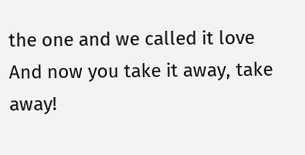the one and we called it love
And now you take it away, take away!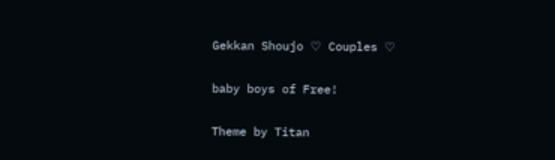Gekkan Shoujo ♡ Couples ♡

baby boys of Free!

Theme by Titan